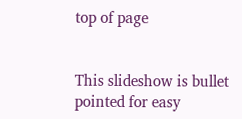top of page


This slideshow is bullet pointed for easy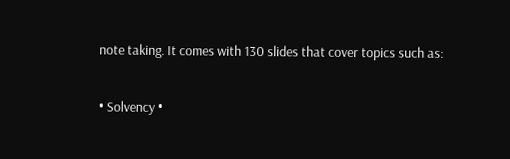note taking. It comes with 130 slides that cover topics such as:

• Solvency •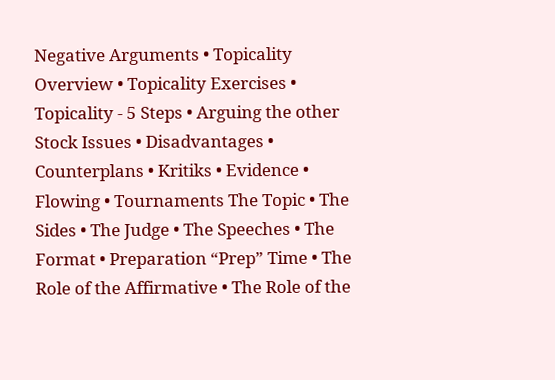Negative Arguments • Topicality Overview • Topicality Exercises • Topicality - 5 Steps • Arguing the other Stock Issues • Disadvantages • Counterplans • Kritiks • Evidence • Flowing • Tournaments The Topic • The Sides • The Judge • The Speeches • The Format • Preparation “Prep” Time • The Role of the Affirmative • The Role of the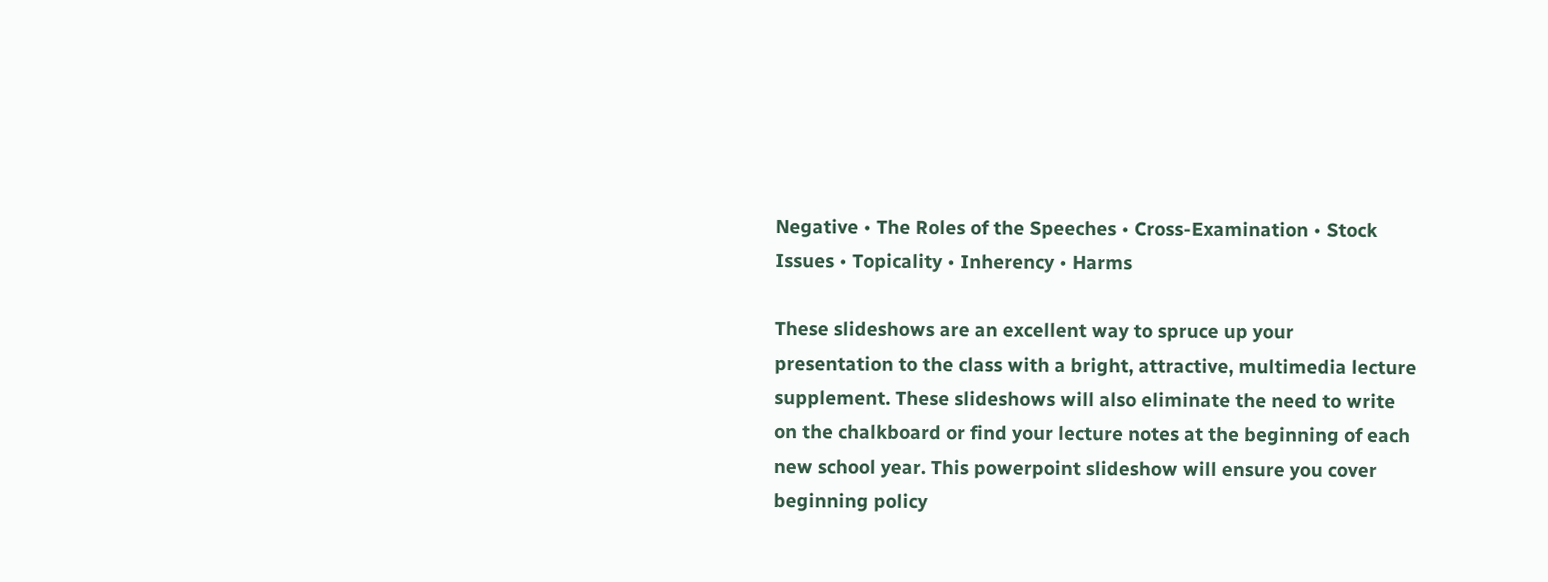Negative • The Roles of the Speeches • Cross-Examination • Stock Issues • Topicality • Inherency • Harms

These slideshows are an excellent way to spruce up your presentation to the class with a bright, attractive, multimedia lecture supplement. These slideshows will also eliminate the need to write on the chalkboard or find your lecture notes at the beginning of each new school year. This powerpoint slideshow will ensure you cover beginning policy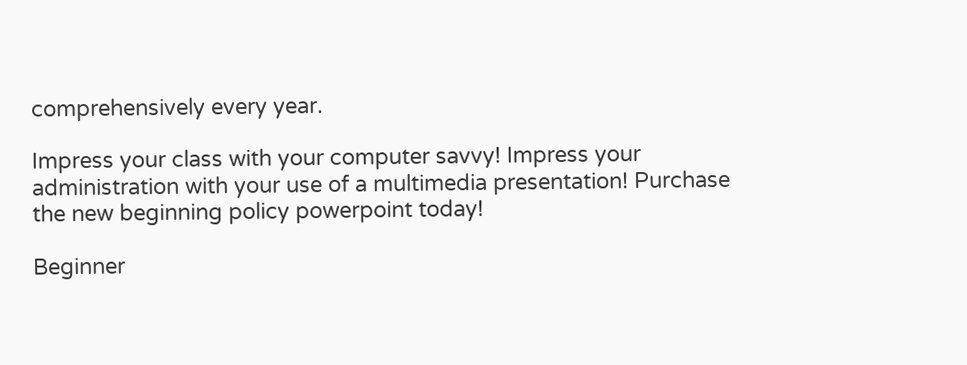comprehensively every year.

Impress your class with your computer savvy! Impress your administration with your use of a multimedia presentation! Purchase the new beginning policy powerpoint today!

Beginner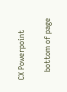CX Powerpoint

    bottom of page